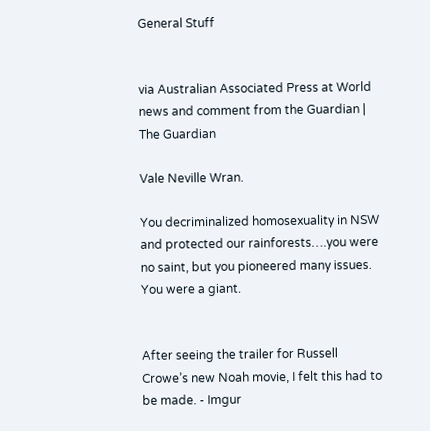General Stuff


via Australian Associated Press at World news and comment from the Guardian | The Guardian

Vale Neville Wran.

You decriminalized homosexuality in NSW and protected our rainforests….you were no saint, but you pioneered many issues. You were a giant.


After seeing the trailer for Russell Crowe’s new Noah movie, I felt this had to be made. - Imgur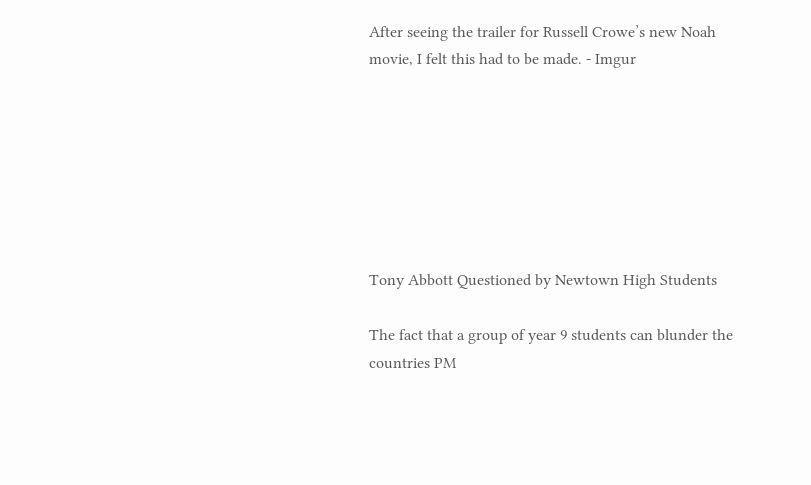After seeing the trailer for Russell Crowe’s new Noah movie, I felt this had to be made. - Imgur







Tony Abbott Questioned by Newtown High Students

The fact that a group of year 9 students can blunder the countries PM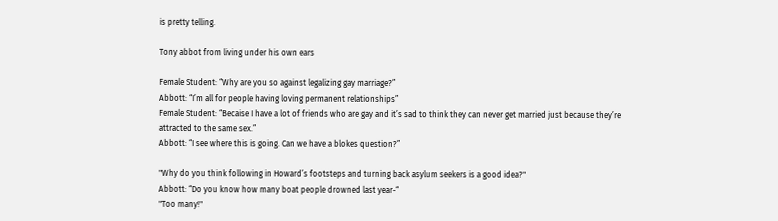is pretty telling.

Tony abbot from living under his own ears

Female Student: “Why are you so against legalizing gay marriage?”
Abbott: “I’m all for people having loving permanent relationships”
Female Student: “Becaise I have a lot of friends who are gay and it’s sad to think they can never get married just because they’re attracted to the same sex.”
Abbott: “I see where this is going. Can we have a blokes question?”

"Why do you think following in Howard’s footsteps and turning back asylum seekers is a good idea?"
Abbott: “Do you know how many boat people drowned last year-“
"Too many!"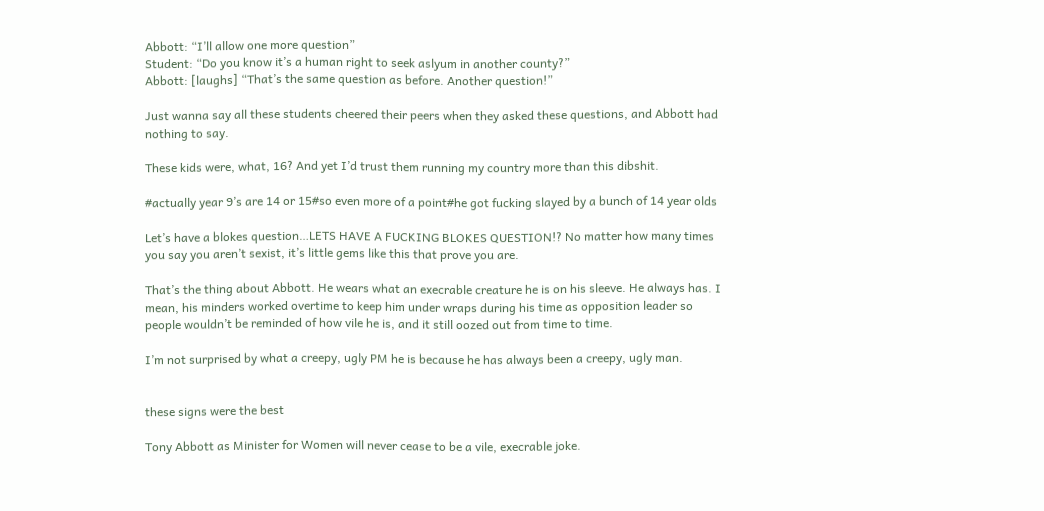Abbott: “I’ll allow one more question”
Student: “Do you know it’s a human right to seek aslyum in another county?”
Abbott: [laughs] “That’s the same question as before. Another question!”

Just wanna say all these students cheered their peers when they asked these questions, and Abbott had nothing to say.

These kids were, what, 16? And yet I’d trust them running my country more than this dibshit.

#actually year 9’s are 14 or 15#so even more of a point#he got fucking slayed by a bunch of 14 year olds

Let’s have a blokes question…LETS HAVE A FUCKING BLOKES QUESTION!? No matter how many times you say you aren’t sexist, it’s little gems like this that prove you are.

That’s the thing about Abbott. He wears what an execrable creature he is on his sleeve. He always has. I mean, his minders worked overtime to keep him under wraps during his time as opposition leader so people wouldn’t be reminded of how vile he is, and it still oozed out from time to time.

I’m not surprised by what a creepy, ugly PM he is because he has always been a creepy, ugly man.


these signs were the best

Tony Abbott as Minister for Women will never cease to be a vile, execrable joke.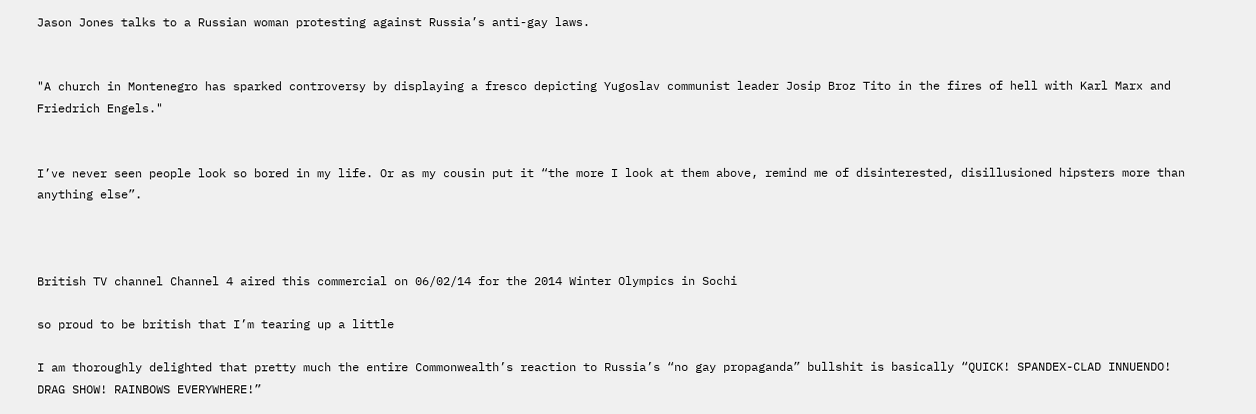Jason Jones talks to a Russian woman protesting against Russia’s anti-gay laws.


"A church in Montenegro has sparked controversy by displaying a fresco depicting Yugoslav communist leader Josip Broz Tito in the fires of hell with Karl Marx and Friedrich Engels."


I’ve never seen people look so bored in my life. Or as my cousin put it “the more I look at them above, remind me of disinterested, disillusioned hipsters more than anything else”.



British TV channel Channel 4 aired this commercial on 06/02/14 for the 2014 Winter Olympics in Sochi

so proud to be british that I’m tearing up a little

I am thoroughly delighted that pretty much the entire Commonwealth’s reaction to Russia’s “no gay propaganda” bullshit is basically “QUICK! SPANDEX-CLAD INNUENDO! DRAG SHOW! RAINBOWS EVERYWHERE!”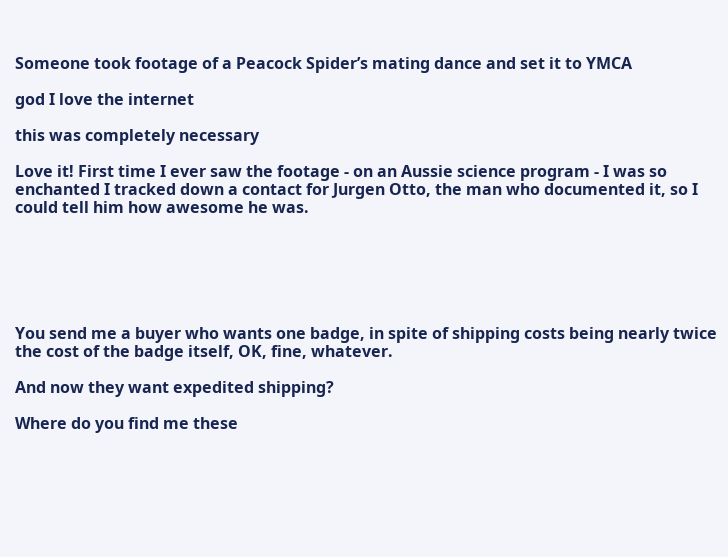Someone took footage of a Peacock Spider’s mating dance and set it to YMCA

god I love the internet

this was completely necessary

Love it! First time I ever saw the footage - on an Aussie science program - I was so enchanted I tracked down a contact for Jurgen Otto, the man who documented it, so I could tell him how awesome he was.






You send me a buyer who wants one badge, in spite of shipping costs being nearly twice the cost of the badge itself, OK, fine, whatever.

And now they want expedited shipping?

Where do you find me these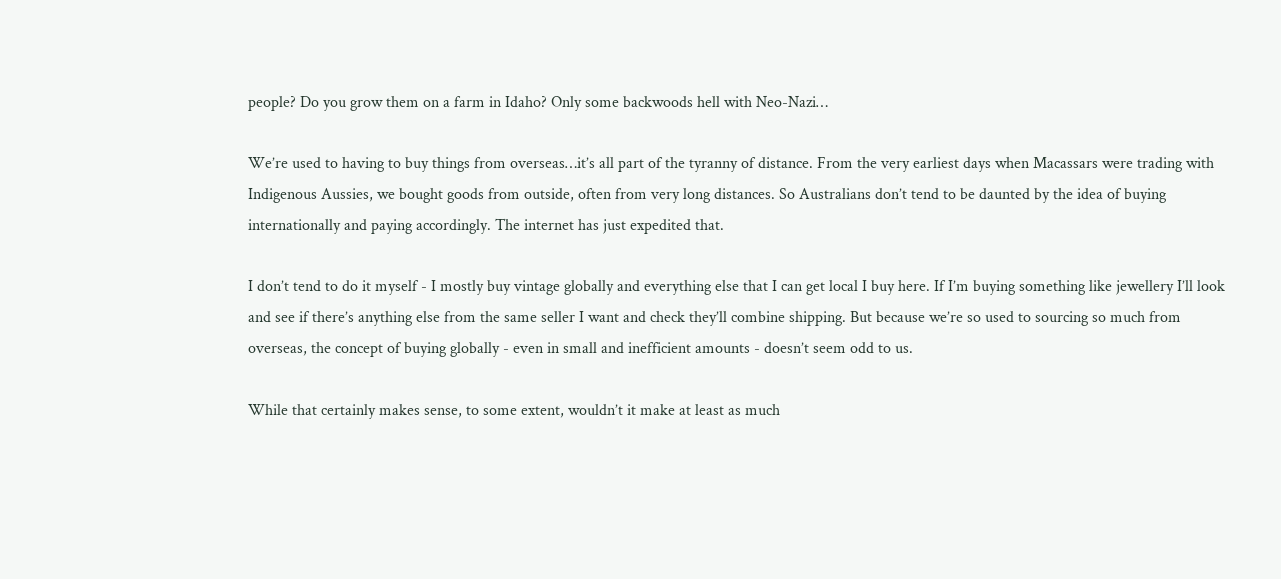people? Do you grow them on a farm in Idaho? Only some backwoods hell with Neo-Nazi…

We’re used to having to buy things from overseas…it’s all part of the tyranny of distance. From the very earliest days when Macassars were trading with Indigenous Aussies, we bought goods from outside, often from very long distances. So Australians don’t tend to be daunted by the idea of buying internationally and paying accordingly. The internet has just expedited that.

I don’t tend to do it myself - I mostly buy vintage globally and everything else that I can get local I buy here. If I’m buying something like jewellery I’ll look and see if there’s anything else from the same seller I want and check they’ll combine shipping. But because we’re so used to sourcing so much from overseas, the concept of buying globally - even in small and inefficient amounts - doesn’t seem odd to us.

While that certainly makes sense, to some extent, wouldn’t it make at least as much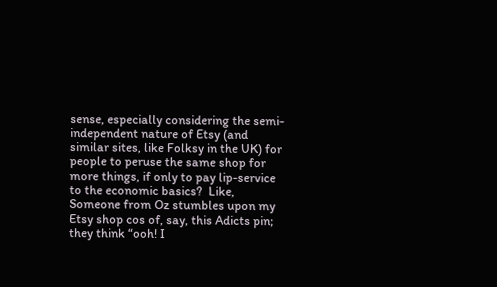sense, especially considering the semi-independent nature of Etsy (and similar sites, like Folksy in the UK) for people to peruse the same shop for more things, if only to pay lip-service to the economic basics?  Like, Someone from Oz stumbles upon my Etsy shop cos of, say, this Adicts pin; they think “ooh! I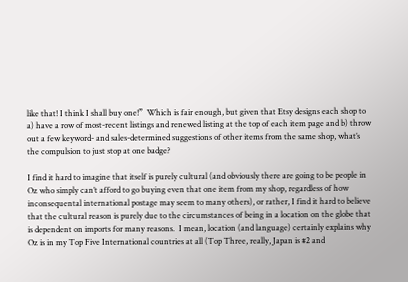like that! I think I shall buy one!”  Which is fair enough, but given that Etsy designs each shop to a) have a row of most-recent listings and renewed listing at the top of each item page and b) throw out a few keyword- and sales-determined suggestions of other items from the same shop, what’s the compulsion to just stop at one badge?

I find it hard to imagine that itself is purely cultural (and obviously there are going to be people in Oz who simply can’t afford to go buying even that one item from my shop, regardless of how inconsequental international postage may seem to many others), or rather, I find it hard to believe that the cultural reason is purely due to the circumstances of being in a location on the globe that is dependent on imports for many reasons.  I mean, location (and language) certainly explains why Oz is in my Top Five International countries at all (Top Three, really, Japan is #2 and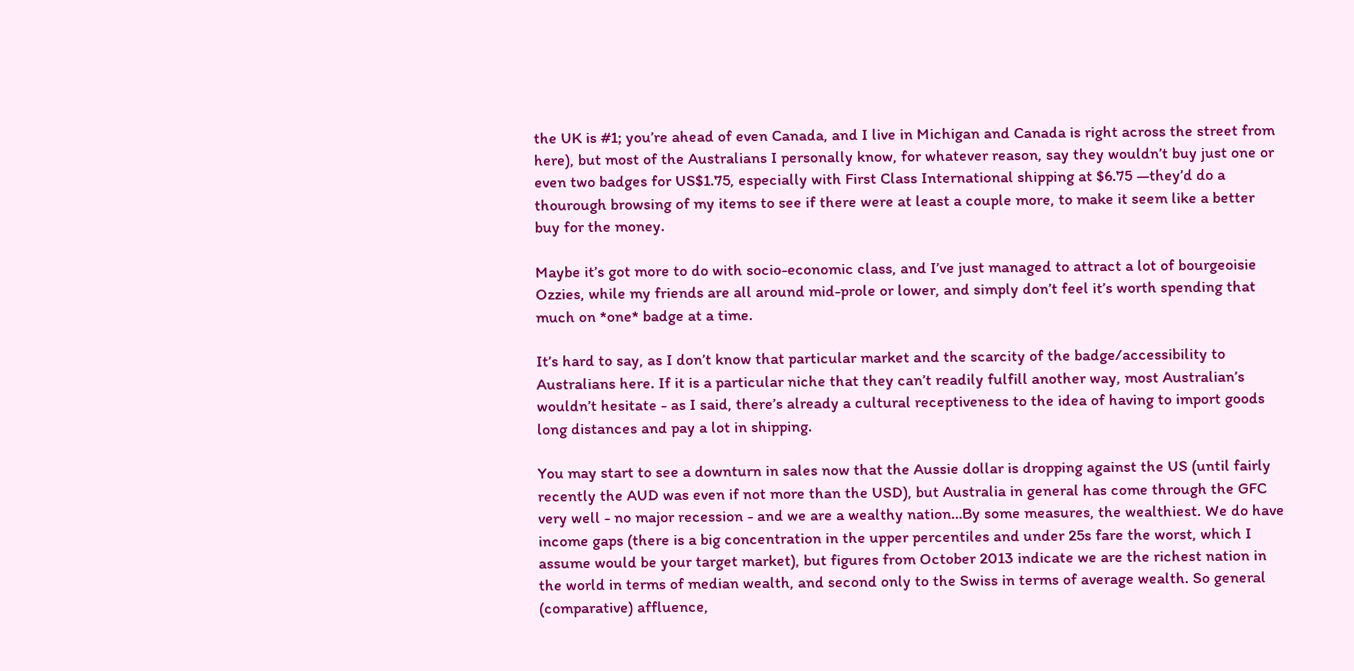the UK is #1; you’re ahead of even Canada, and I live in Michigan and Canada is right across the street from here), but most of the Australians I personally know, for whatever reason, say they wouldn’t buy just one or even two badges for US$1.75, especially with First Class International shipping at $6.75 —they’d do a thourough browsing of my items to see if there were at least a couple more, to make it seem like a better buy for the money.

Maybe it’s got more to do with socio-economic class, and I’ve just managed to attract a lot of bourgeoisie Ozzies, while my friends are all around mid-prole or lower, and simply don’t feel it’s worth spending that much on *one* badge at a time.

It’s hard to say, as I don’t know that particular market and the scarcity of the badge/accessibility to Australians here. If it is a particular niche that they can’t readily fulfill another way, most Australian’s wouldn’t hesitate - as I said, there’s already a cultural receptiveness to the idea of having to import goods long distances and pay a lot in shipping.

You may start to see a downturn in sales now that the Aussie dollar is dropping against the US (until fairly recently the AUD was even if not more than the USD), but Australia in general has come through the GFC very well - no major recession - and we are a wealthy nation…By some measures, the wealthiest. We do have income gaps (there is a big concentration in the upper percentiles and under 25s fare the worst, which I assume would be your target market), but figures from October 2013 indicate we are the richest nation in the world in terms of median wealth, and second only to the Swiss in terms of average wealth. So general (comparative) affluence,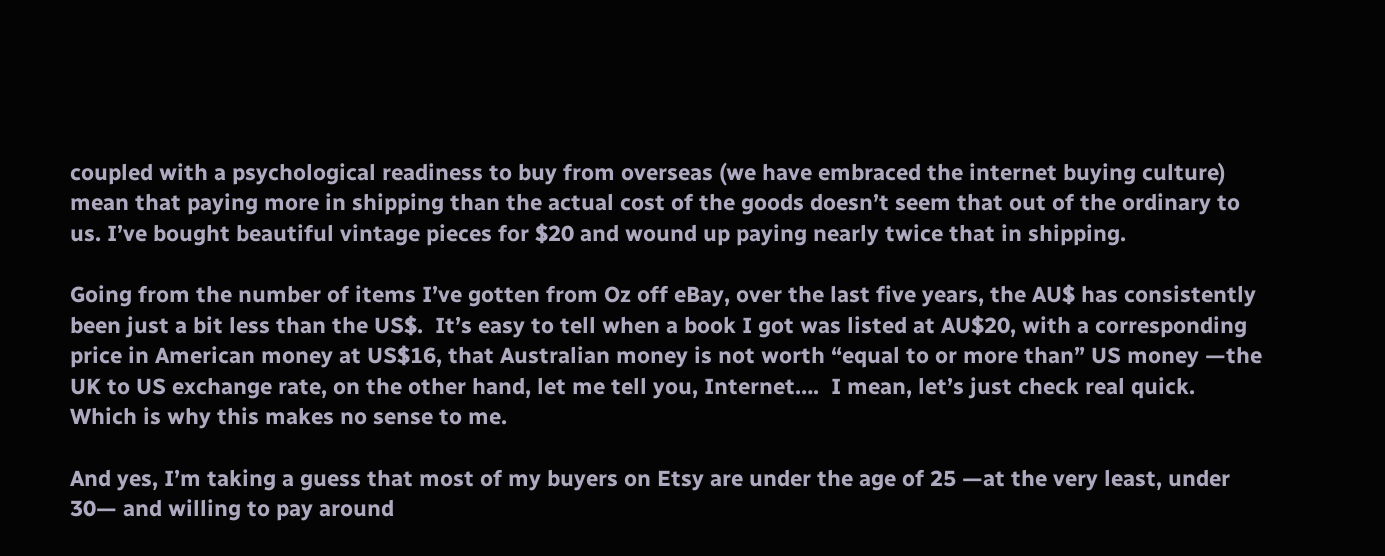coupled with a psychological readiness to buy from overseas (we have embraced the internet buying culture) mean that paying more in shipping than the actual cost of the goods doesn’t seem that out of the ordinary to us. I’ve bought beautiful vintage pieces for $20 and wound up paying nearly twice that in shipping.

Going from the number of items I’ve gotten from Oz off eBay, over the last five years, the AU$ has consistently been just a bit less than the US$.  It’s easy to tell when a book I got was listed at AU$20, with a corresponding price in American money at US$16, that Australian money is not worth “equal to or more than” US money —the UK to US exchange rate, on the other hand, let me tell you, Internet….  I mean, let’s just check real quick.  Which is why this makes no sense to me.

And yes, I’m taking a guess that most of my buyers on Etsy are under the age of 25 —at the very least, under 30— and willing to pay around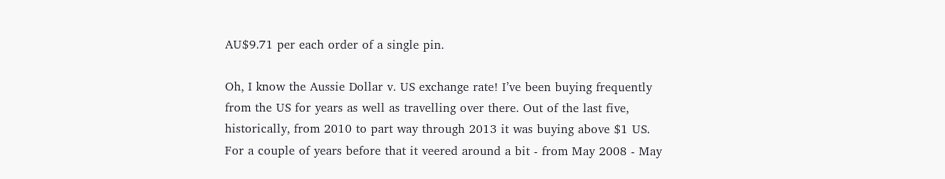AU$9.71 per each order of a single pin.

Oh, I know the Aussie Dollar v. US exchange rate! I’ve been buying frequently from the US for years as well as travelling over there. Out of the last five, historically, from 2010 to part way through 2013 it was buying above $1 US. For a couple of years before that it veered around a bit - from May 2008 - May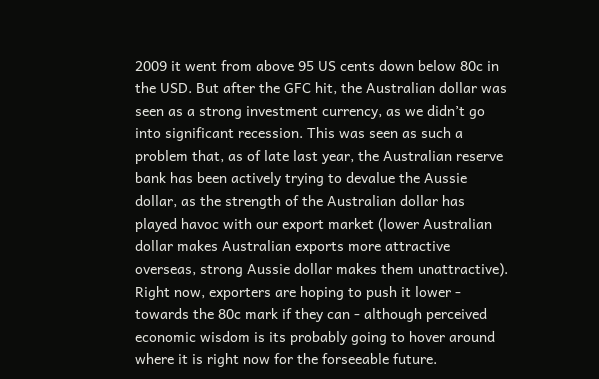2009 it went from above 95 US cents down below 80c in the USD. But after the GFC hit, the Australian dollar was seen as a strong investment currency, as we didn’t go into significant recession. This was seen as such a problem that, as of late last year, the Australian reserve bank has been actively trying to devalue the Aussie dollar, as the strength of the Australian dollar has played havoc with our export market (lower Australian dollar makes Australian exports more attractive overseas, strong Aussie dollar makes them unattractive). Right now, exporters are hoping to push it lower - towards the 80c mark if they can - although perceived economic wisdom is its probably going to hover around where it is right now for the forseeable future.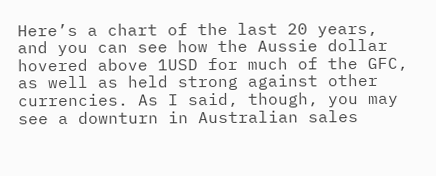Here’s a chart of the last 20 years, and you can see how the Aussie dollar hovered above 1USD for much of the GFC, as well as held strong against other currencies. As I said, though, you may see a downturn in Australian sales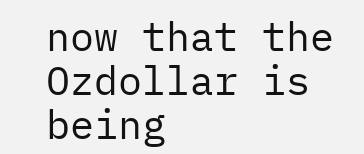now that the Ozdollar is being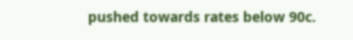pushed towards rates below 90c.